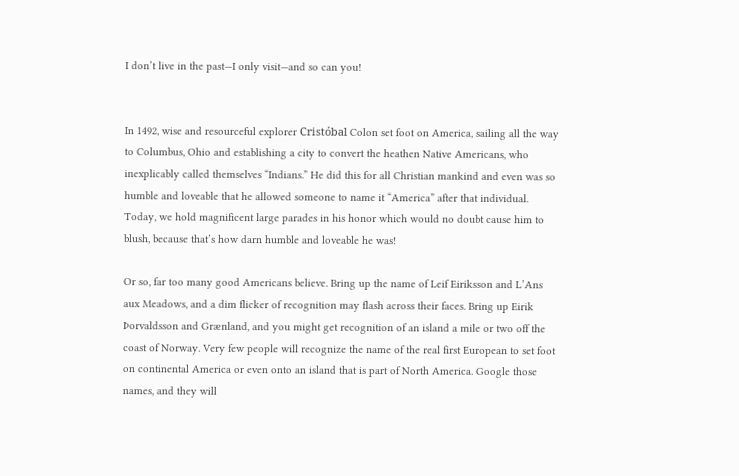I don’t live in the past—I only visit—and so can you!


In 1492, wise and resourceful explorer Cristóbal Colon set foot on America, sailing all the way to Columbus, Ohio and establishing a city to convert the heathen Native Americans, who inexplicably called themselves “Indians.” He did this for all Christian mankind and even was so humble and loveable that he allowed someone to name it “America” after that individual. Today, we hold magnificent large parades in his honor which would no doubt cause him to blush, because that’s how darn humble and loveable he was!

Or so, far too many good Americans believe. Bring up the name of Leif Eiriksson and L’Ans aux Meadows, and a dim flicker of recognition may flash across their faces. Bring up Eirik Þorvaldsson and Grænland, and you might get recognition of an island a mile or two off the coast of Norway. Very few people will recognize the name of the real first European to set foot on continental America or even onto an island that is part of North America. Google those names, and they will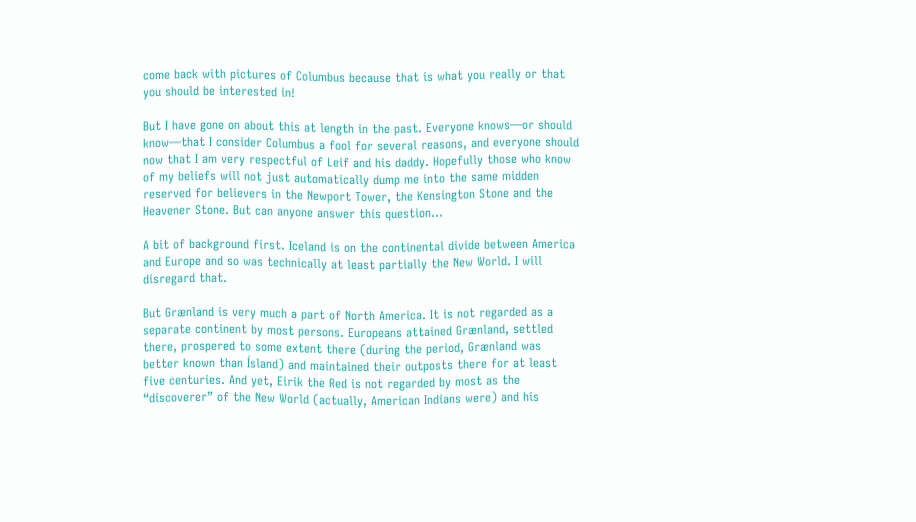come back with pictures of Columbus because that is what you really or that you should be interested in!

But I have gone on about this at length in the past. Everyone knows—or should know—that I consider Columbus a fool for several reasons, and everyone should now that I am very respectful of Leif and his daddy. Hopefully those who know of my beliefs will not just automatically dump me into the same midden reserved for believers in the Newport Tower, the Kensington Stone and the Heavener Stone. But can anyone answer this question…

A bit of background first. Iceland is on the continental divide between America and Europe and so was technically at least partially the New World. I will disregard that.

But Grænland is very much a part of North America. It is not regarded as a separate continent by most persons. Europeans attained Grænland, settled there, prospered to some extent there (during the period, Grænland was better known than Ísland) and maintained their outposts there for at least five centuries. And yet, Eirik the Red is not regarded by most as the “discoverer” of the New World (actually, American Indians were) and his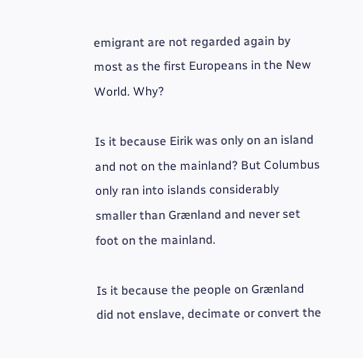emigrant are not regarded again by most as the first Europeans in the New World. Why?

Is it because Eirik was only on an island and not on the mainland? But Columbus only ran into islands considerably smaller than Grænland and never set foot on the mainland.

Is it because the people on Grænland did not enslave, decimate or convert the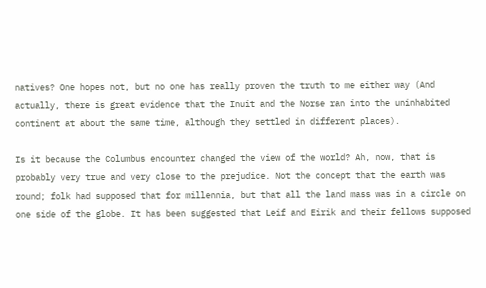natives? One hopes not, but no one has really proven the truth to me either way (And actually, there is great evidence that the Inuit and the Norse ran into the uninhabited continent at about the same time, although they settled in different places).

Is it because the Columbus encounter changed the view of the world? Ah, now, that is probably very true and very close to the prejudice. Not the concept that the earth was round; folk had supposed that for millennia, but that all the land mass was in a circle on one side of the globe. It has been suggested that Leif and Eirik and their fellows supposed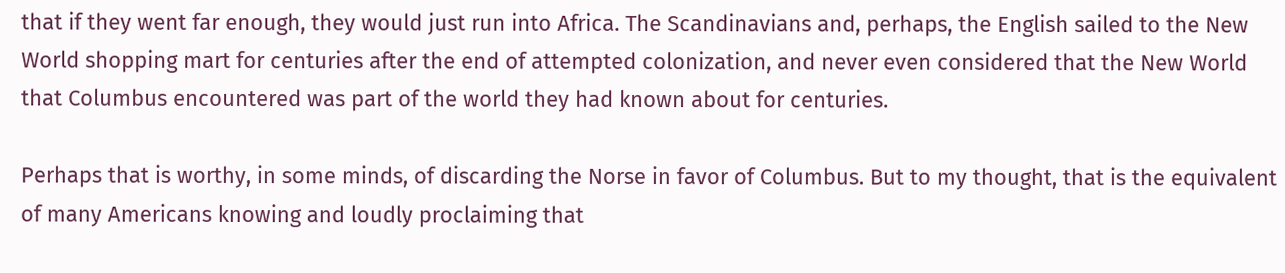that if they went far enough, they would just run into Africa. The Scandinavians and, perhaps, the English sailed to the New World shopping mart for centuries after the end of attempted colonization, and never even considered that the New World that Columbus encountered was part of the world they had known about for centuries.

Perhaps that is worthy, in some minds, of discarding the Norse in favor of Columbus. But to my thought, that is the equivalent of many Americans knowing and loudly proclaiming that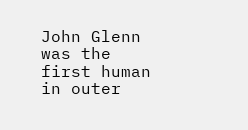John Glenn was the first human in outer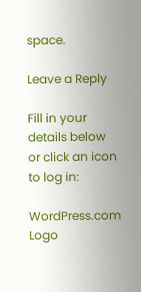space.

Leave a Reply

Fill in your details below or click an icon to log in:

WordPress.com Logo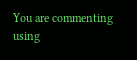You are commenting using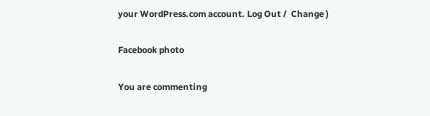your WordPress.com account. Log Out /  Change )

Facebook photo

You are commenting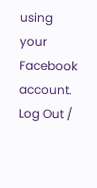using your Facebook account. Log Out /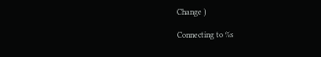Change )

Connecting to %s